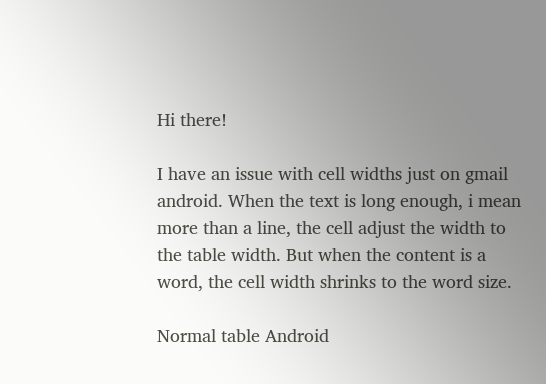Hi there!

I have an issue with cell widths just on gmail android. When the text is long enough, i mean more than a line, the cell adjust the width to the table width. But when the content is a word, the cell width shrinks to the word size.

Normal table Android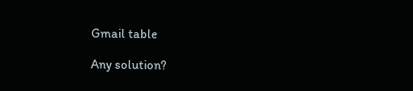Gmail table

Any solution?